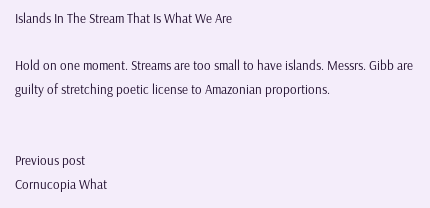Islands In The Stream That Is What We Are

Hold on one moment. Streams are too small to have islands. Messrs. Gibb are guilty of stretching poetic license to Amazonian proportions.


Previous post
Cornucopia What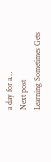a day for a…
Next post
Learning Sometimes Gets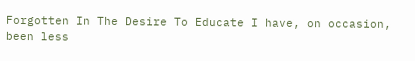Forgotten In The Desire To Educate I have, on occasion, been less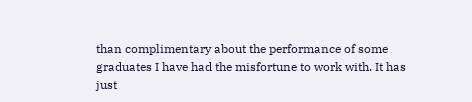than complimentary about the performance of some graduates I have had the misfortune to work with. It has just